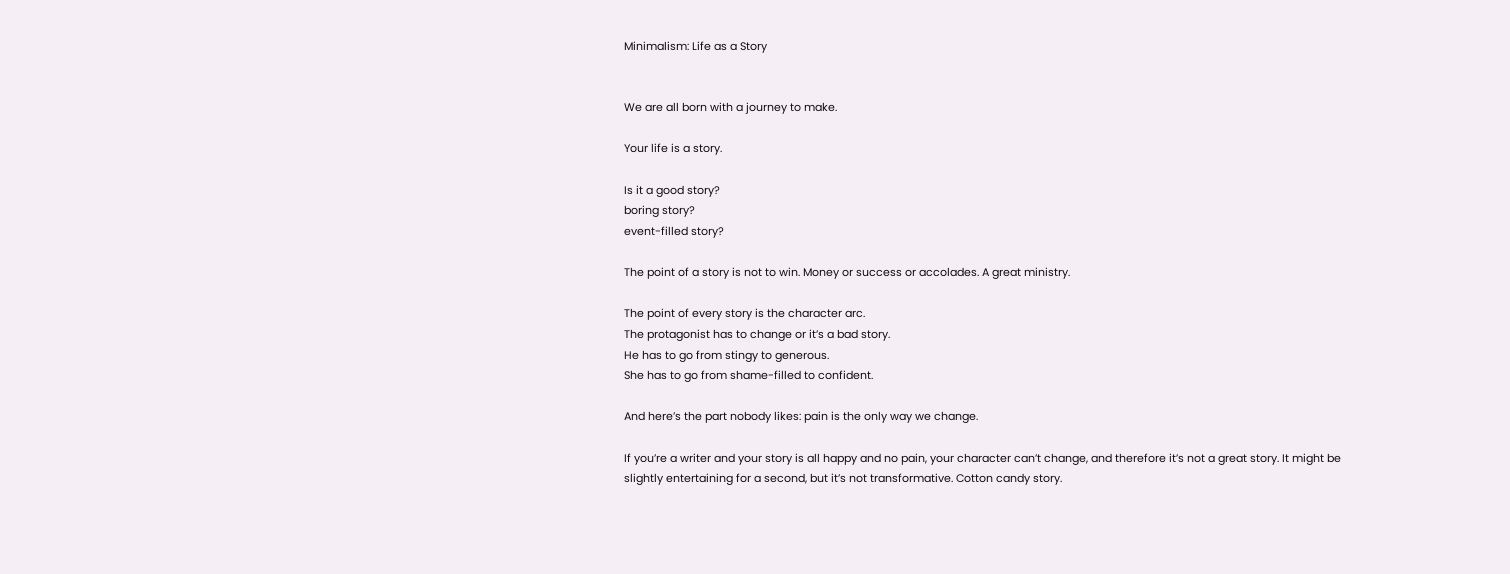Minimalism: Life as a Story


We are all born with a journey to make.

Your life is a story.

Is it a good story?
boring story?
event-filled story?

The point of a story is not to win. Money or success or accolades. A great ministry.

The point of every story is the character arc.
The protagonist has to change or it’s a bad story.
He has to go from stingy to generous.
She has to go from shame-filled to confident.

And here’s the part nobody likes: pain is the only way we change.

If you’re a writer and your story is all happy and no pain, your character can’t change, and therefore it’s not a great story. It might be slightly entertaining for a second, but it’s not transformative. Cotton candy story.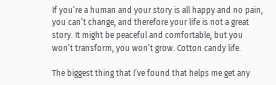If you’re a human and your story is all happy and no pain, you can’t change, and therefore your life is not a great story. It might be peaceful and comfortable, but you won’t transform, you won’t grow. Cotton candy life.

The biggest thing that I’ve found that helps me get any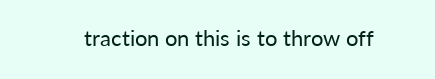traction on this is to throw off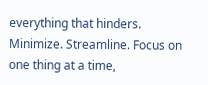everything that hinders. Minimize. Streamline. Focus on one thing at a time,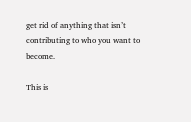get rid of anything that isn’t contributing to who you want to become.

This is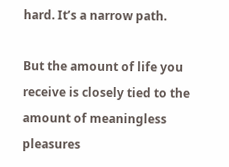hard. It’s a narrow path.

But the amount of life you receive is closely tied to the amount of meaningless pleasures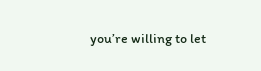you’re willing to let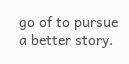go of to pursue a better story.